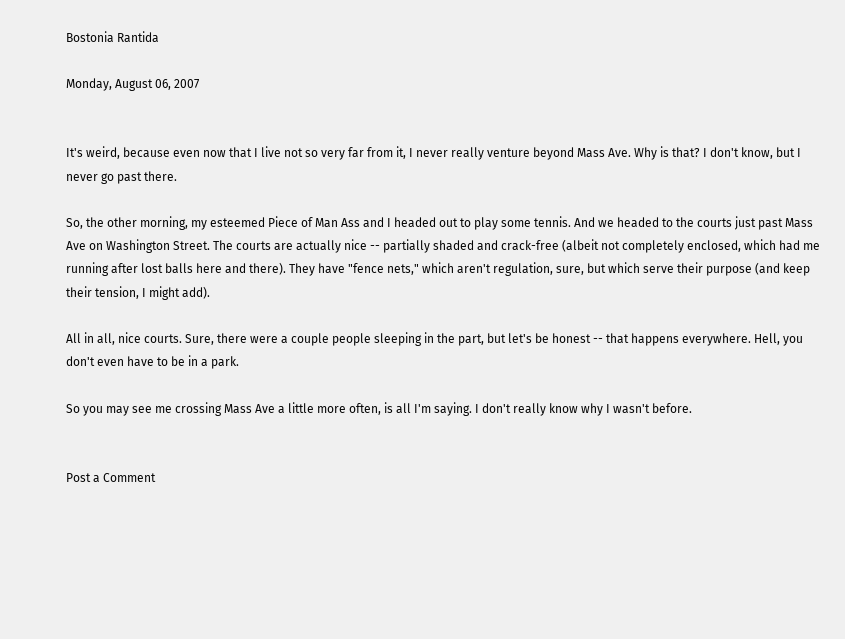Bostonia Rantida

Monday, August 06, 2007


It's weird, because even now that I live not so very far from it, I never really venture beyond Mass Ave. Why is that? I don't know, but I never go past there.

So, the other morning, my esteemed Piece of Man Ass and I headed out to play some tennis. And we headed to the courts just past Mass Ave on Washington Street. The courts are actually nice -- partially shaded and crack-free (albeit not completely enclosed, which had me running after lost balls here and there). They have "fence nets," which aren't regulation, sure, but which serve their purpose (and keep their tension, I might add).

All in all, nice courts. Sure, there were a couple people sleeping in the part, but let's be honest -- that happens everywhere. Hell, you don't even have to be in a park.

So you may see me crossing Mass Ave a little more often, is all I'm saying. I don't really know why I wasn't before.


Post a Comment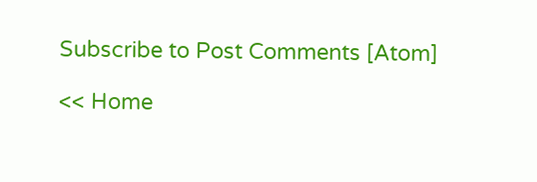Subscribe to Post Comments [Atom]

<< Home